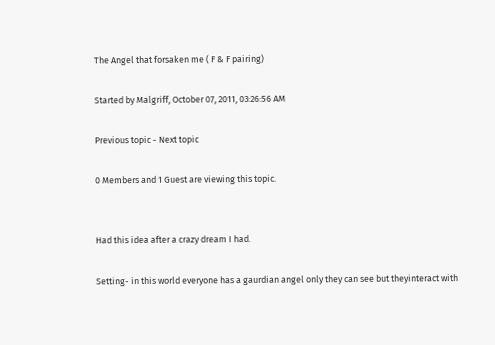The Angel that forsaken me ( F & F pairing)

Started by Malgriff, October 07, 2011, 03:26:56 AM

Previous topic - Next topic

0 Members and 1 Guest are viewing this topic.


Had this idea after a crazy dream I had.

Setting- in this world everyone has a gaurdian angel only they can see but theyinteract with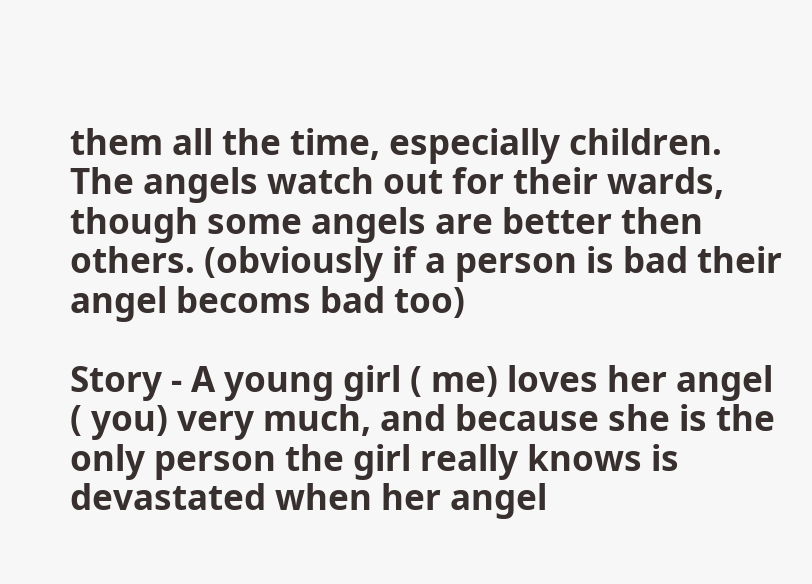them all the time, especially children. The angels watch out for their wards, though some angels are better then others. (obviously if a person is bad their angel becoms bad too)

Story - A young girl ( me) loves her angel ( you) very much, and because she is the only person the girl really knows is devastated when her angel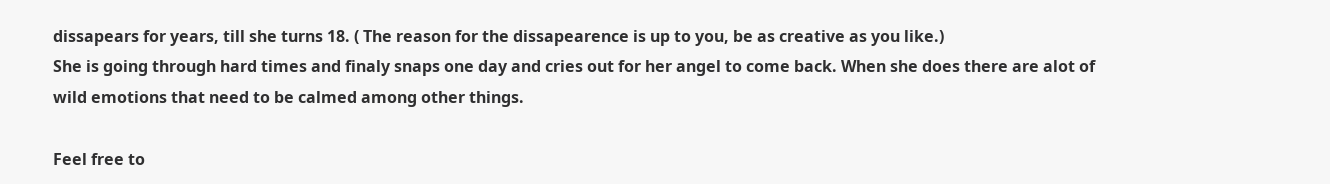dissapears for years, till she turns 18. ( The reason for the dissapearence is up to you, be as creative as you like.)
She is going through hard times and finaly snaps one day and cries out for her angel to come back. When she does there are alot of wild emotions that need to be calmed among other things.

Feel free to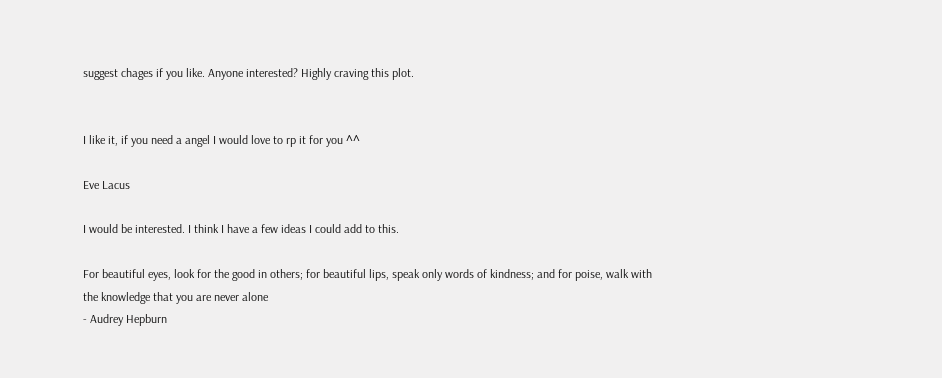suggest chages if you like. Anyone interested? Highly craving this plot.


I like it, if you need a angel I would love to rp it for you ^^

Eve Lacus

I would be interested. I think I have a few ideas I could add to this.

For beautiful eyes, look for the good in others; for beautiful lips, speak only words of kindness; and for poise, walk with the knowledge that you are never alone
- Audrey Hepburn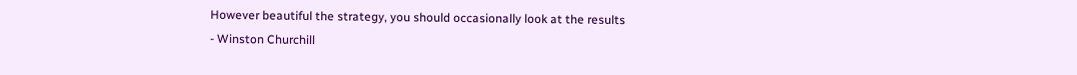However beautiful the strategy, you should occasionally look at the results
- Winston Churchill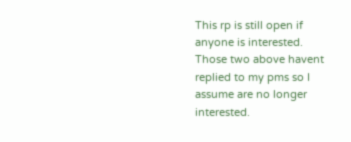This rp is still open if anyone is interested. Those two above havent replied to my pms so I assume are no longer interested.